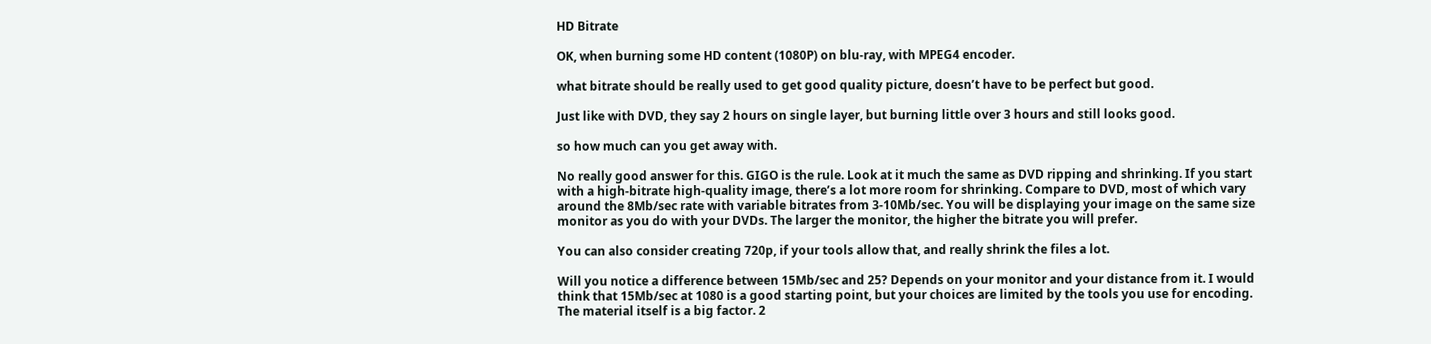HD Bitrate

OK, when burning some HD content (1080P) on blu-ray, with MPEG4 encoder.

what bitrate should be really used to get good quality picture, doesn’t have to be perfect but good.

Just like with DVD, they say 2 hours on single layer, but burning little over 3 hours and still looks good.

so how much can you get away with.

No really good answer for this. GIGO is the rule. Look at it much the same as DVD ripping and shrinking. If you start with a high-bitrate high-quality image, there’s a lot more room for shrinking. Compare to DVD, most of which vary around the 8Mb/sec rate with variable bitrates from 3-10Mb/sec. You will be displaying your image on the same size monitor as you do with your DVDs. The larger the monitor, the higher the bitrate you will prefer.

You can also consider creating 720p, if your tools allow that, and really shrink the files a lot.

Will you notice a difference between 15Mb/sec and 25? Depends on your monitor and your distance from it. I would think that 15Mb/sec at 1080 is a good starting point, but your choices are limited by the tools you use for encoding. The material itself is a big factor. 2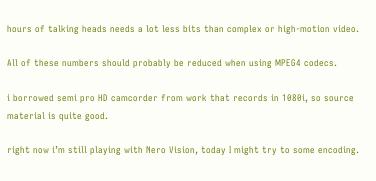hours of talking heads needs a lot less bits than complex or high-motion video.

All of these numbers should probably be reduced when using MPEG4 codecs.

i borrowed semi pro HD camcorder from work that records in 1080i, so source material is quite good.

right now i’m still playing with Nero Vision, today I might try to some encoding.